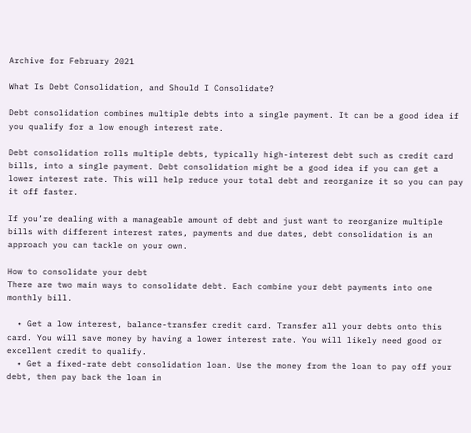Archive for February 2021

What Is Debt Consolidation, and Should I Consolidate?

Debt consolidation combines multiple debts into a single payment. It can be a good idea if you qualify for a low enough interest rate.

Debt consolidation rolls multiple debts, typically high-interest debt such as credit card bills, into a single payment. Debt consolidation might be a good idea if you can get a lower interest rate. This will help reduce your total debt and reorganize it so you can pay it off faster.

If you’re dealing with a manageable amount of debt and just want to reorganize multiple bills with different interest rates, payments and due dates, debt consolidation is an approach you can tackle on your own.

How to consolidate your debt
There are two main ways to consolidate debt. Each combine your debt payments into one monthly bill.

  • Get a low interest, balance-transfer credit card. Transfer all your debts onto this card. You will save money by having a lower interest rate. You will likely need good or excellent credit to qualify.
  • Get a fixed-rate debt consolidation loan. Use the money from the loan to pay off your debt, then pay back the loan in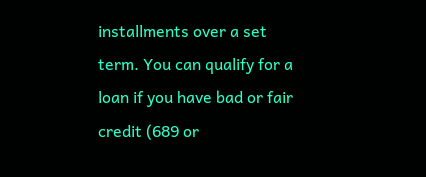installments over a set term. You can qualify for a loan if you have bad or fair credit (689 or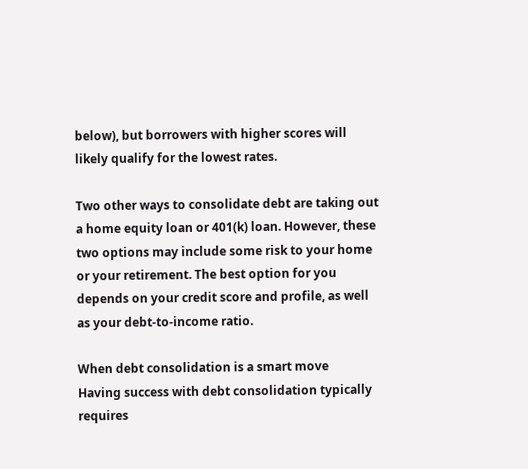below), but borrowers with higher scores will likely qualify for the lowest rates.

Two other ways to consolidate debt are taking out a home equity loan or 401(k) loan. However, these two options may include some risk to your home or your retirement. The best option for you depends on your credit score and profile, as well as your debt-to-income ratio.

When debt consolidation is a smart move
Having success with debt consolidation typically requires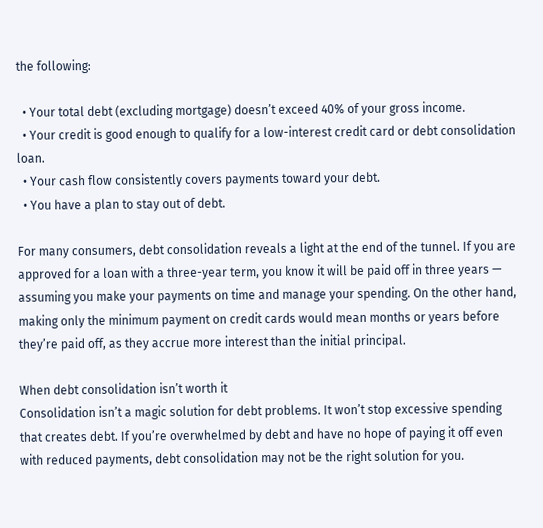the following:

  • Your total debt (excluding mortgage) doesn’t exceed 40% of your gross income.
  • Your credit is good enough to qualify for a low-interest credit card or debt consolidation loan.
  • Your cash flow consistently covers payments toward your debt.
  • You have a plan to stay out of debt.

For many consumers, debt consolidation reveals a light at the end of the tunnel. If you are approved for a loan with a three-year term, you know it will be paid off in three years — assuming you make your payments on time and manage your spending. On the other hand, making only the minimum payment on credit cards would mean months or years before they’re paid off, as they accrue more interest than the initial principal.

When debt consolidation isn’t worth it
Consolidation isn’t a magic solution for debt problems. It won’t stop excessive spending that creates debt. If you’re overwhelmed by debt and have no hope of paying it off even with reduced payments, debt consolidation may not be the right solution for you.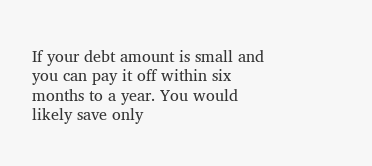If your debt amount is small and you can pay it off within six months to a year. You would likely save only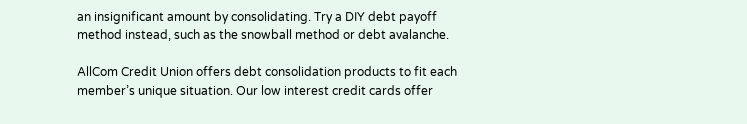an insignificant amount by consolidating. Try a DIY debt payoff method instead, such as the snowball method or debt avalanche.

AllCom Credit Union offers debt consolidation products to fit each member’s unique situation. Our low interest credit cards offer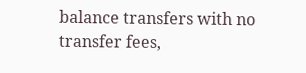balance transfers with no transfer fees,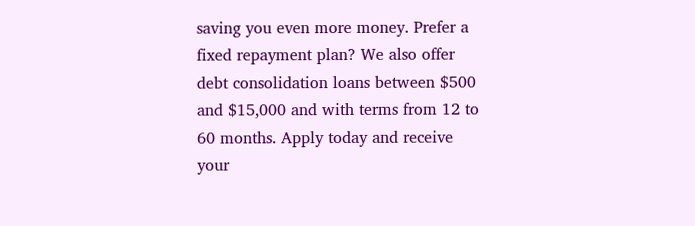saving you even more money. Prefer a fixed repayment plan? We also offer debt consolidation loans between $500 and $15,000 and with terms from 12 to 60 months. Apply today and receive your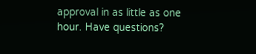approval in as little as one hour. Have questions?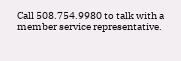Call 508.754.9980 to talk with a member service representative.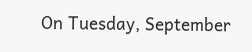On Tuesday, September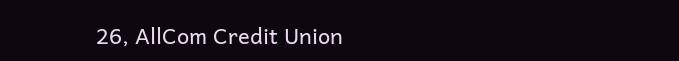26, AllCom Credit Union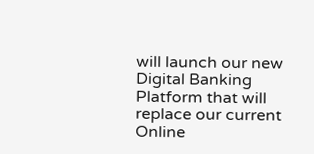will launch our new Digital Banking Platform that will replace our current Online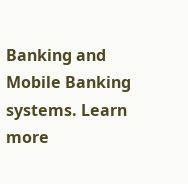Banking and Mobile Banking systems. Learn more